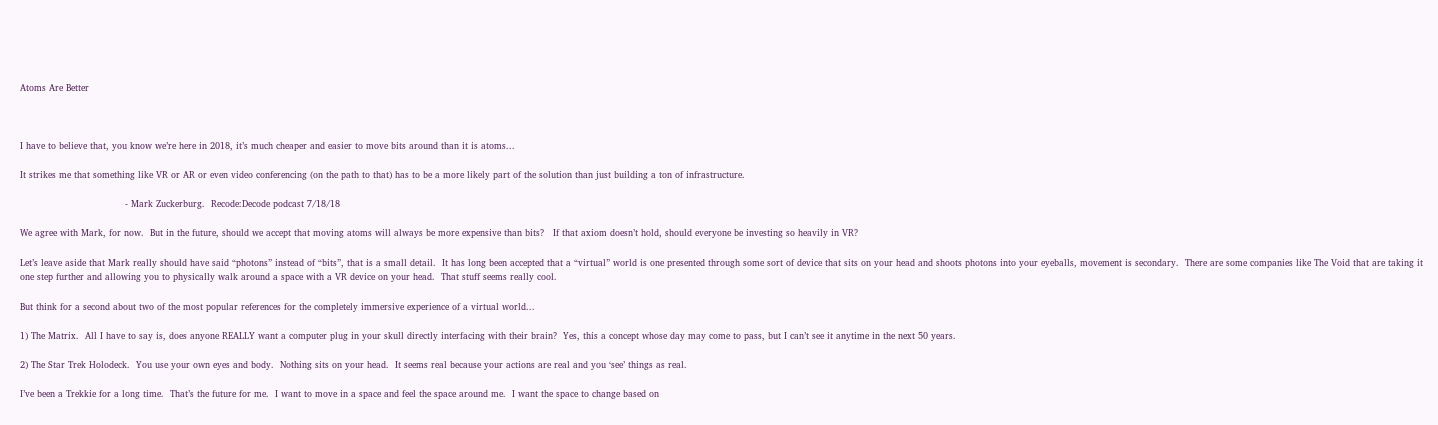Atoms Are Better



I have to believe that, you know we’re here in 2018, it’s much cheaper and easier to move bits around than it is atoms...

It strikes me that something like VR or AR or even video conferencing (on the path to that) has to be a more likely part of the solution than just building a ton of infrastructure.

                                   - Mark Zuckerburg.  Recode:Decode podcast 7/18/18

We agree with Mark, for now.  But in the future, should we accept that moving atoms will always be more expensive than bits?   If that axiom doesn’t hold, should everyone be investing so heavily in VR?

Let’s leave aside that Mark really should have said “photons” instead of “bits”, that is a small detail.  It has long been accepted that a “virtual” world is one presented through some sort of device that sits on your head and shoots photons into your eyeballs, movement is secondary.  There are some companies like The Void that are taking it one step further and allowing you to physically walk around a space with a VR device on your head.  That stuff seems really cool.

But think for a second about two of the most popular references for the completely immersive experience of a virtual world...

1) The Matrix.  All I have to say is, does anyone REALLY want a computer plug in your skull directly interfacing with their brain?  Yes, this a concept whose day may come to pass, but I can’t see it anytime in the next 50 years.

2) The Star Trek Holodeck.  You use your own eyes and body.  Nothing sits on your head.  It seems real because your actions are real and you ‘see’ things as real.

I’ve been a Trekkie for a long time.  That’s the future for me.  I want to move in a space and feel the space around me.  I want the space to change based on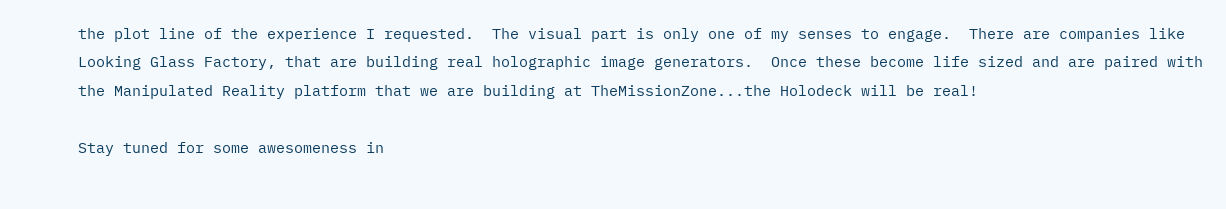the plot line of the experience I requested.  The visual part is only one of my senses to engage.  There are companies like Looking Glass Factory, that are building real holographic image generators.  Once these become life sized and are paired with the Manipulated Reality platform that we are building at TheMissionZone...the Holodeck will be real!

Stay tuned for some awesomeness in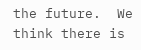the future.  We think there is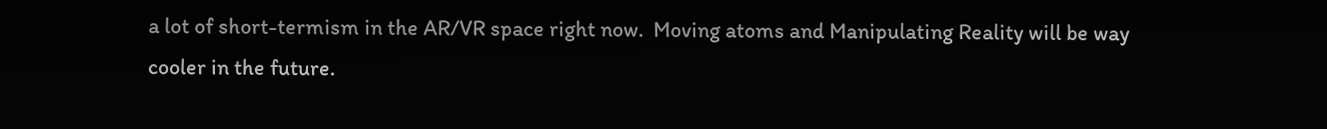a lot of short-termism in the AR/VR space right now.  Moving atoms and Manipulating Reality will be way cooler in the future.